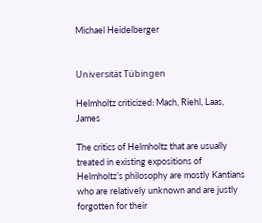Michael Heidelberger


Universität Tübingen

Helmholtz criticized: Mach, Riehl, Laas, James

The critics of Helmholtz that are usually treated in existing expositions of Helmholtz’s philosophy are mostly Kantians who are relatively unknown and are justly forgotten for their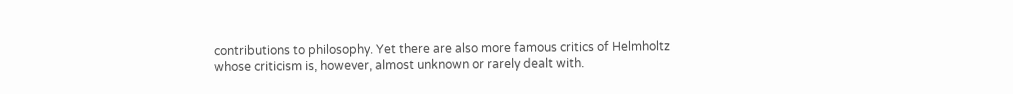contributions to philosophy. Yet there are also more famous critics of Helmholtz whose criticism is, however, almost unknown or rarely dealt with.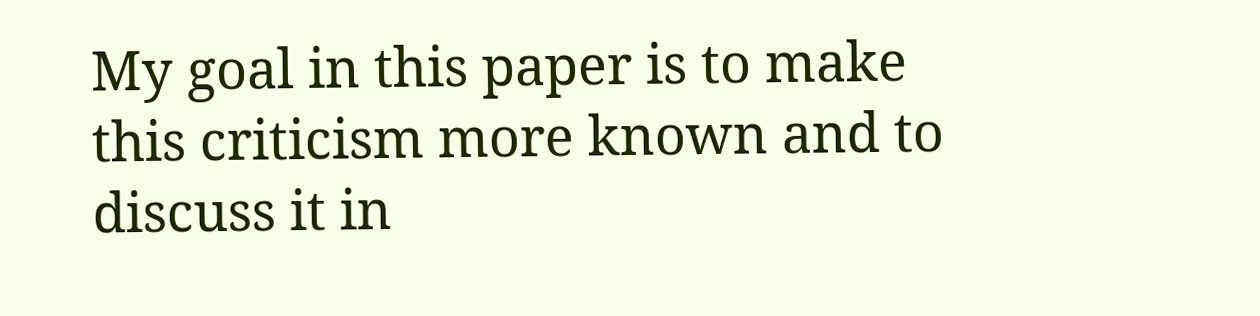My goal in this paper is to make this criticism more known and to discuss it in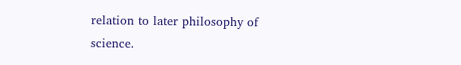relation to later philosophy of science.